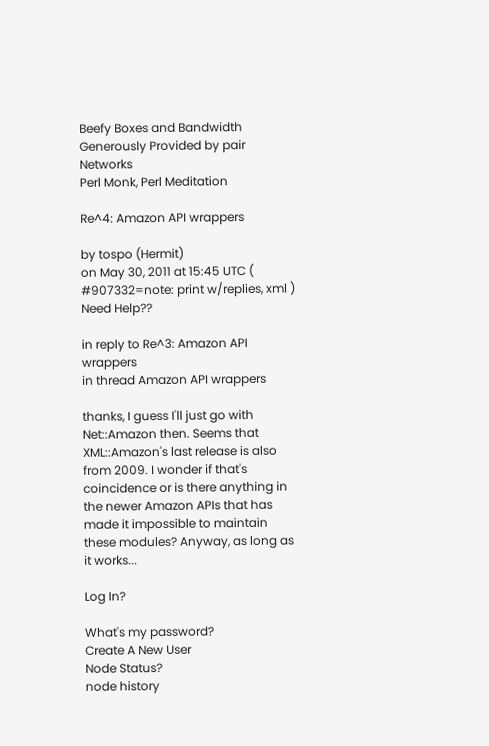Beefy Boxes and Bandwidth Generously Provided by pair Networks
Perl Monk, Perl Meditation

Re^4: Amazon API wrappers

by tospo (Hermit)
on May 30, 2011 at 15:45 UTC ( #907332=note: print w/replies, xml ) Need Help??

in reply to Re^3: Amazon API wrappers
in thread Amazon API wrappers

thanks, I guess I'll just go with Net::Amazon then. Seems that XML::Amazon's last release is also from 2009. I wonder if that's coincidence or is there anything in the newer Amazon APIs that has made it impossible to maintain these modules? Anyway, as long as it works...

Log In?

What's my password?
Create A New User
Node Status?
node history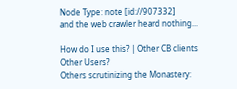Node Type: note [id://907332]
and the web crawler heard nothing...

How do I use this? | Other CB clients
Other Users?
Others scrutinizing the Monastery: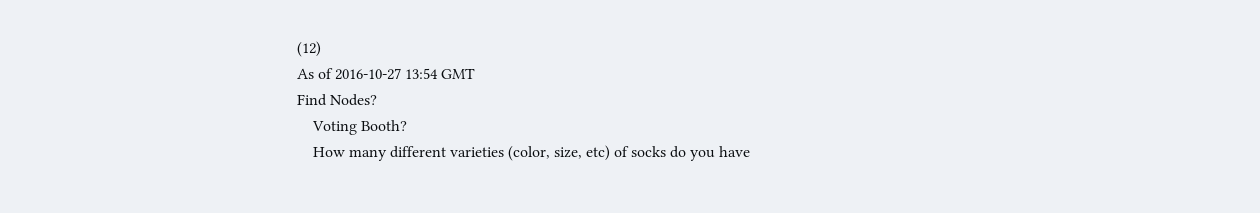(12)
As of 2016-10-27 13:54 GMT
Find Nodes?
    Voting Booth?
    How many different varieties (color, size, etc) of socks do you have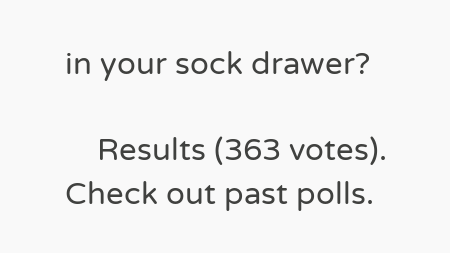in your sock drawer?

    Results (363 votes). Check out past polls.